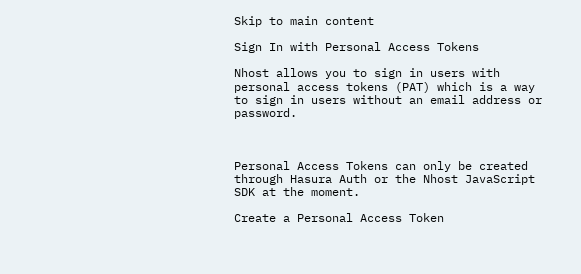Skip to main content

Sign In with Personal Access Tokens

Nhost allows you to sign in users with personal access tokens (PAT) which is a way to sign in users without an email address or password.



Personal Access Tokens can only be created through Hasura Auth or the Nhost JavaScript SDK at the moment.

Create a Personal Access Token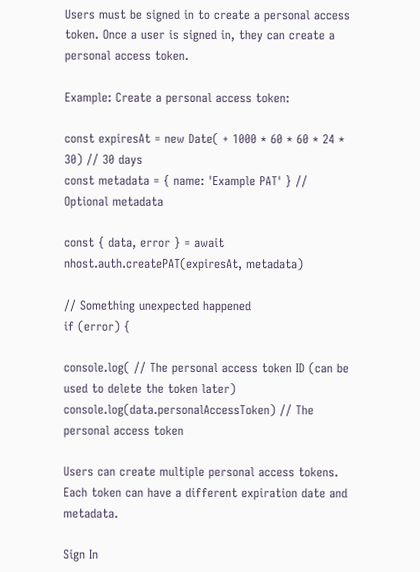Users must be signed in to create a personal access token. Once a user is signed in, they can create a personal access token.

Example: Create a personal access token:

const expiresAt = new Date( + 1000 * 60 * 60 * 24 * 30) // 30 days
const metadata = { name: 'Example PAT' } // Optional metadata

const { data, error } = await nhost.auth.createPAT(expiresAt, metadata)

// Something unexpected happened
if (error) {

console.log( // The personal access token ID (can be used to delete the token later)
console.log(data.personalAccessToken) // The personal access token

Users can create multiple personal access tokens. Each token can have a different expiration date and metadata.

Sign In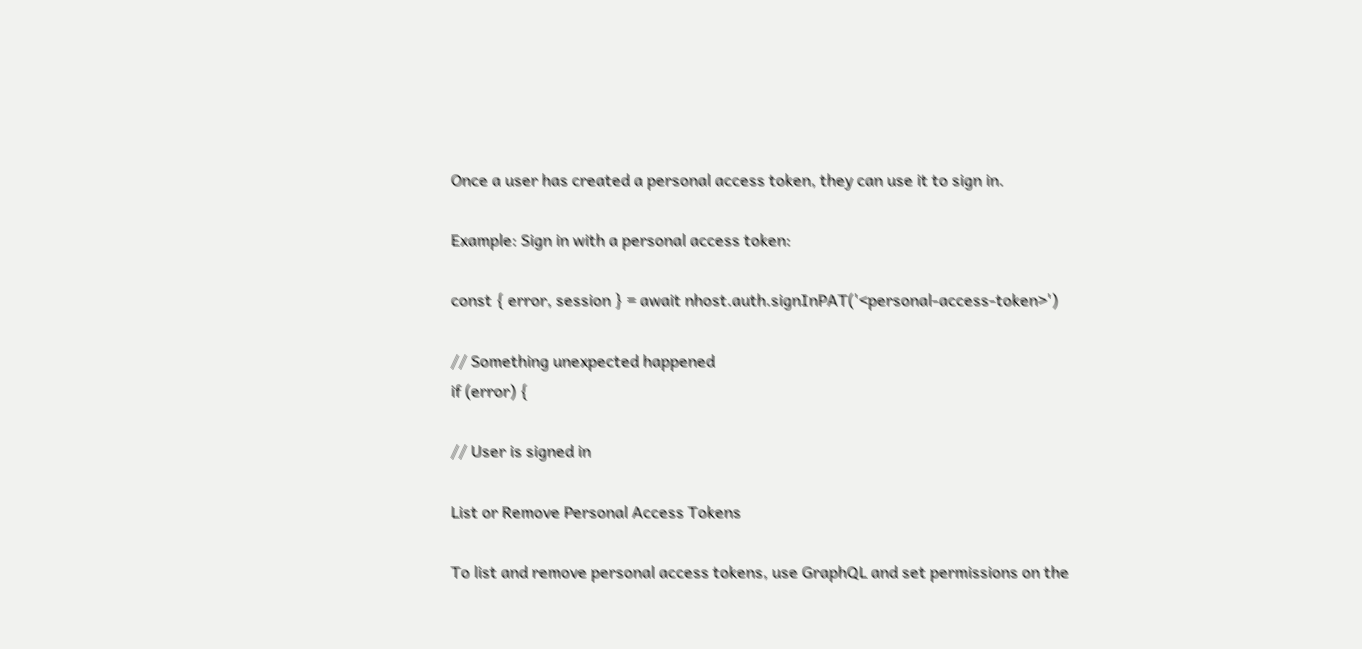Once a user has created a personal access token, they can use it to sign in.

Example: Sign in with a personal access token:

const { error, session } = await nhost.auth.signInPAT('<personal-access-token>')

// Something unexpected happened
if (error) {

// User is signed in

List or Remove Personal Access Tokens

To list and remove personal access tokens, use GraphQL and set permissions on the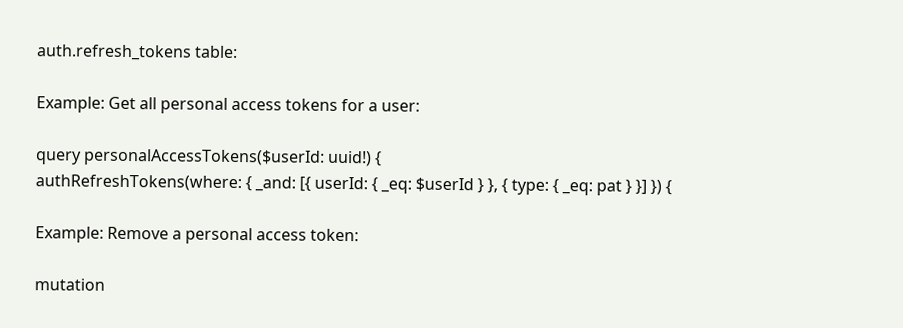auth.refresh_tokens table:

Example: Get all personal access tokens for a user:

query personalAccessTokens($userId: uuid!) {
authRefreshTokens(where: { _and: [{ userId: { _eq: $userId } }, { type: { _eq: pat } }] }) {

Example: Remove a personal access token:

mutation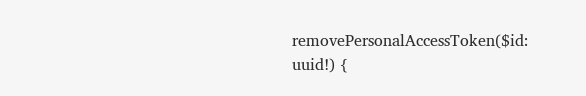removePersonalAccessToken($id: uuid!) {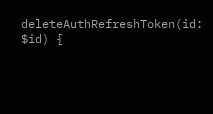deleteAuthRefreshToken(id: $id) {